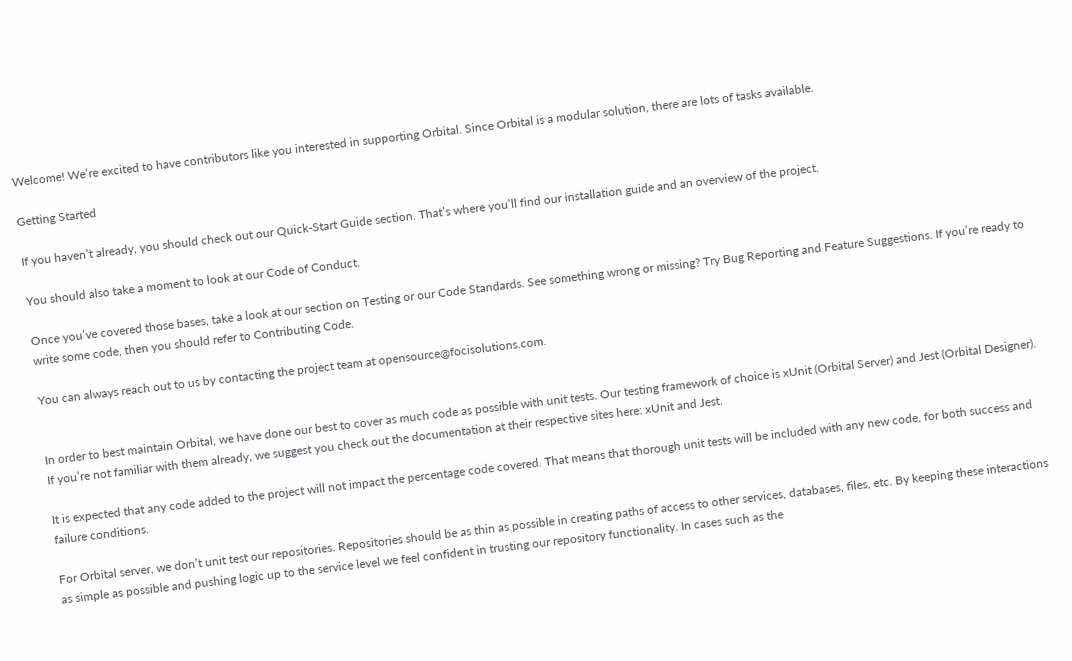Welcome! We’re excited to have contributors like you interested in supporting Orbital. Since Orbital is a modular solution, there are lots of tasks available.

Getting Started

If you haven’t already, you should check out our Quick-Start Guide section. That’s where you’ll find our installation guide and an overview of the project.

You should also take a moment to look at our Code of Conduct.

Once you’ve covered those bases, take a look at our section on Testing or our Code Standards. See something wrong or missing? Try Bug Reporting and Feature Suggestions. If you’re ready to write some code, then you should refer to Contributing Code.

You can always reach out to us by contacting the project team at opensource@focisolutions.com.


In order to best maintain Orbital, we have done our best to cover as much code as possible with unit tests. Our testing framework of choice is xUnit (Orbital Server) and Jest (Orbital Designer). If you’re not familiar with them already, we suggest you check out the documentation at their respective sites here: xUnit and Jest.

It is expected that any code added to the project will not impact the percentage code covered. That means that thorough unit tests will be included with any new code, for both success and failure conditions.

For Orbital server, we don’t unit test our repositories. Repositories should be as thin as possible in creating paths of access to other services, databases, files, etc. By keeping these interactions as simple as possible and pushing logic up to the service level we feel confident in trusting our repository functionality. In cases such as the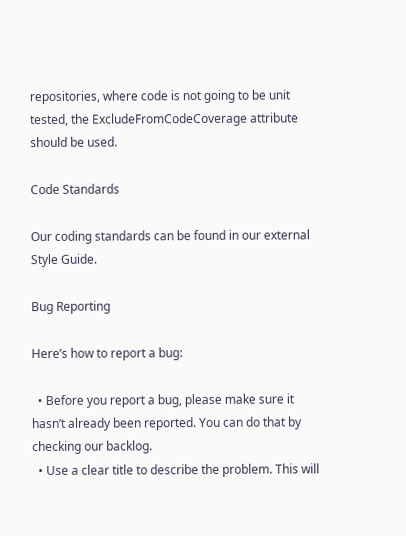repositories, where code is not going to be unit tested, the ExcludeFromCodeCoverage attribute should be used.

Code Standards

Our coding standards can be found in our external Style Guide.

Bug Reporting

Here’s how to report a bug:

  • Before you report a bug, please make sure it hasn’t already been reported. You can do that by checking our backlog.
  • Use a clear title to describe the problem. This will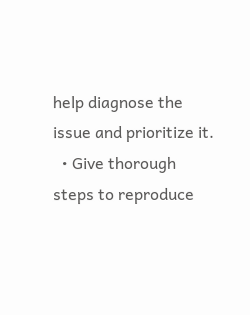help diagnose the issue and prioritize it.
  • Give thorough steps to reproduce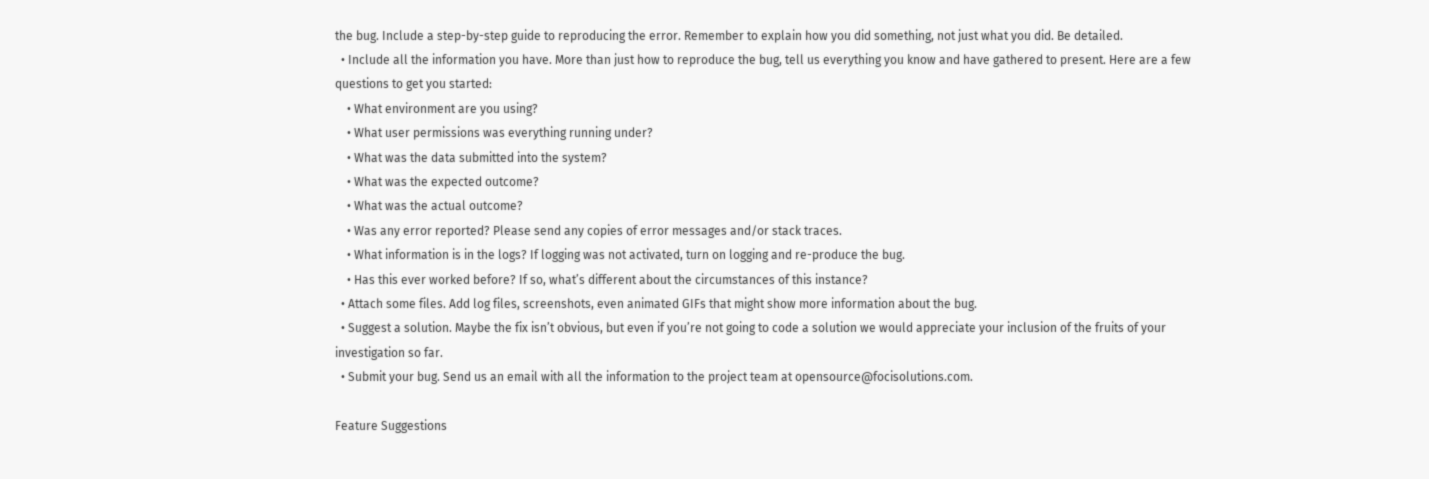the bug. Include a step-by-step guide to reproducing the error. Remember to explain how you did something, not just what you did. Be detailed.
  • Include all the information you have. More than just how to reproduce the bug, tell us everything you know and have gathered to present. Here are a few questions to get you started:
    • What environment are you using?
    • What user permissions was everything running under?
    • What was the data submitted into the system?
    • What was the expected outcome?
    • What was the actual outcome?
    • Was any error reported? Please send any copies of error messages and/or stack traces.
    • What information is in the logs? If logging was not activated, turn on logging and re-produce the bug.
    • Has this ever worked before? If so, what’s different about the circumstances of this instance?
  • Attach some files. Add log files, screenshots, even animated GIFs that might show more information about the bug.
  • Suggest a solution. Maybe the fix isn’t obvious, but even if you’re not going to code a solution we would appreciate your inclusion of the fruits of your investigation so far.
  • Submit your bug. Send us an email with all the information to the project team at opensource@focisolutions.com.

Feature Suggestions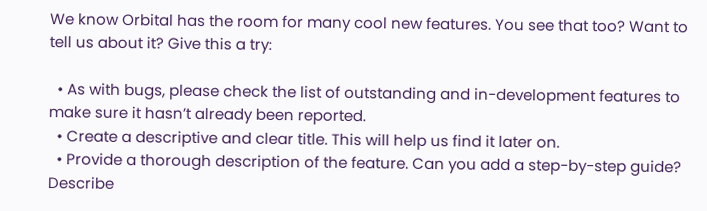We know Orbital has the room for many cool new features. You see that too? Want to tell us about it? Give this a try:

  • As with bugs, please check the list of outstanding and in-development features to make sure it hasn’t already been reported.
  • Create a descriptive and clear title. This will help us find it later on.
  • Provide a thorough description of the feature. Can you add a step-by-step guide? Describe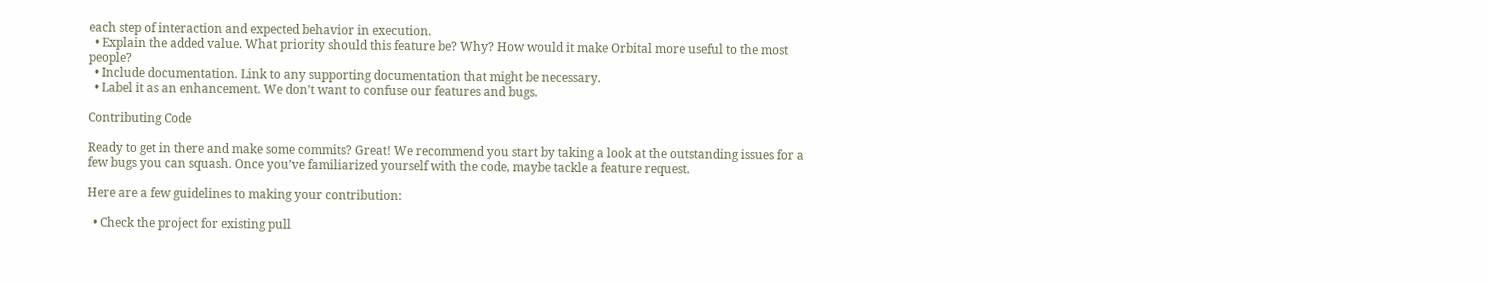each step of interaction and expected behavior in execution.
  • Explain the added value. What priority should this feature be? Why? How would it make Orbital more useful to the most people?
  • Include documentation. Link to any supporting documentation that might be necessary.
  • Label it as an enhancement. We don’t want to confuse our features and bugs.

Contributing Code

Ready to get in there and make some commits? Great! We recommend you start by taking a look at the outstanding issues for a few bugs you can squash. Once you’ve familiarized yourself with the code, maybe tackle a feature request.

Here are a few guidelines to making your contribution:

  • Check the project for existing pull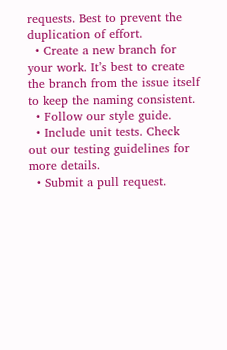requests. Best to prevent the duplication of effort.
  • Create a new branch for your work. It’s best to create the branch from the issue itself to keep the naming consistent.
  • Follow our style guide.
  • Include unit tests. Check out our testing guidelines for more details.
  • Submit a pull request.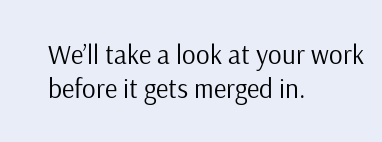We’ll take a look at your work before it gets merged in.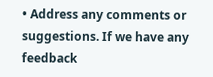• Address any comments or suggestions. If we have any feedback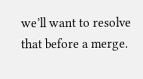we’ll want to resolve that before a merge.